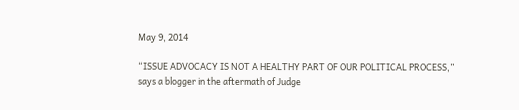May 9, 2014

“ISSUE ADVOCACY IS NOT A HEALTHY PART OF OUR POLITICAL PROCESS,” says a blogger in the aftermath of Judge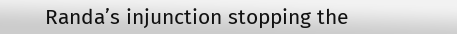Randa’s injunction stopping the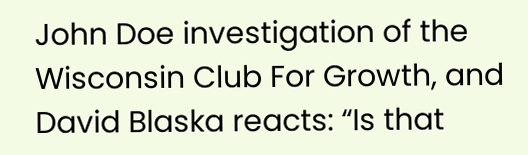John Doe investigation of the Wisconsin Club For Growth, and David Blaska reacts: “Is that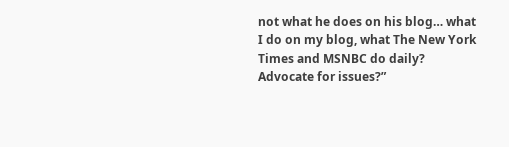not what he does on his blog… what I do on my blog, what The New York Times and MSNBC do daily? Advocate for issues?”